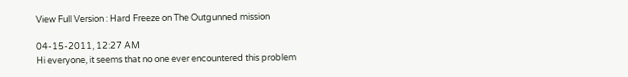View Full Version : Hard Freeze on The Outgunned mission

04-15-2011, 12:27 AM
Hi everyone, it seems that no one ever encountered this problem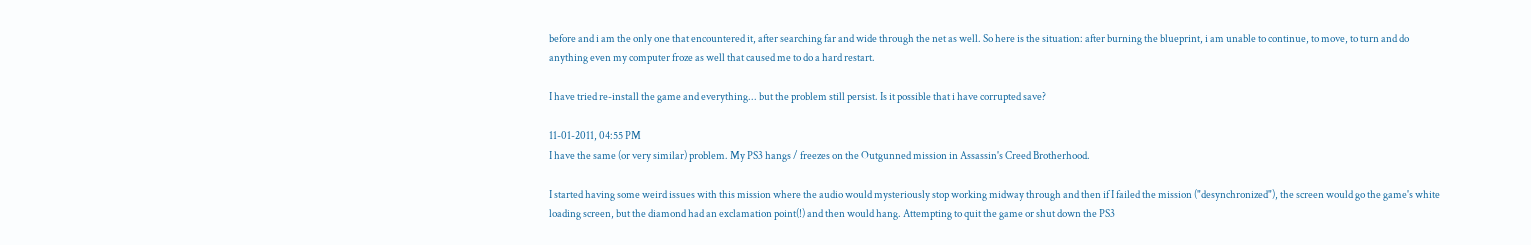before and i am the only one that encountered it, after searching far and wide through the net as well. So here is the situation: after burning the blueprint, i am unable to continue, to move, to turn and do anything even my computer froze as well that caused me to do a hard restart.

I have tried re-install the game and everything... but the problem still persist. Is it possible that i have corrupted save?

11-01-2011, 04:55 PM
I have the same (or very similar) problem. My PS3 hangs / freezes on the Outgunned mission in Assassin's Creed Brotherhood.

I started having some weird issues with this mission where the audio would mysteriously stop working midway through and then if I failed the mission ("desynchronized"), the screen would go the game's white loading screen, but the diamond had an exclamation point(!) and then would hang. Attempting to quit the game or shut down the PS3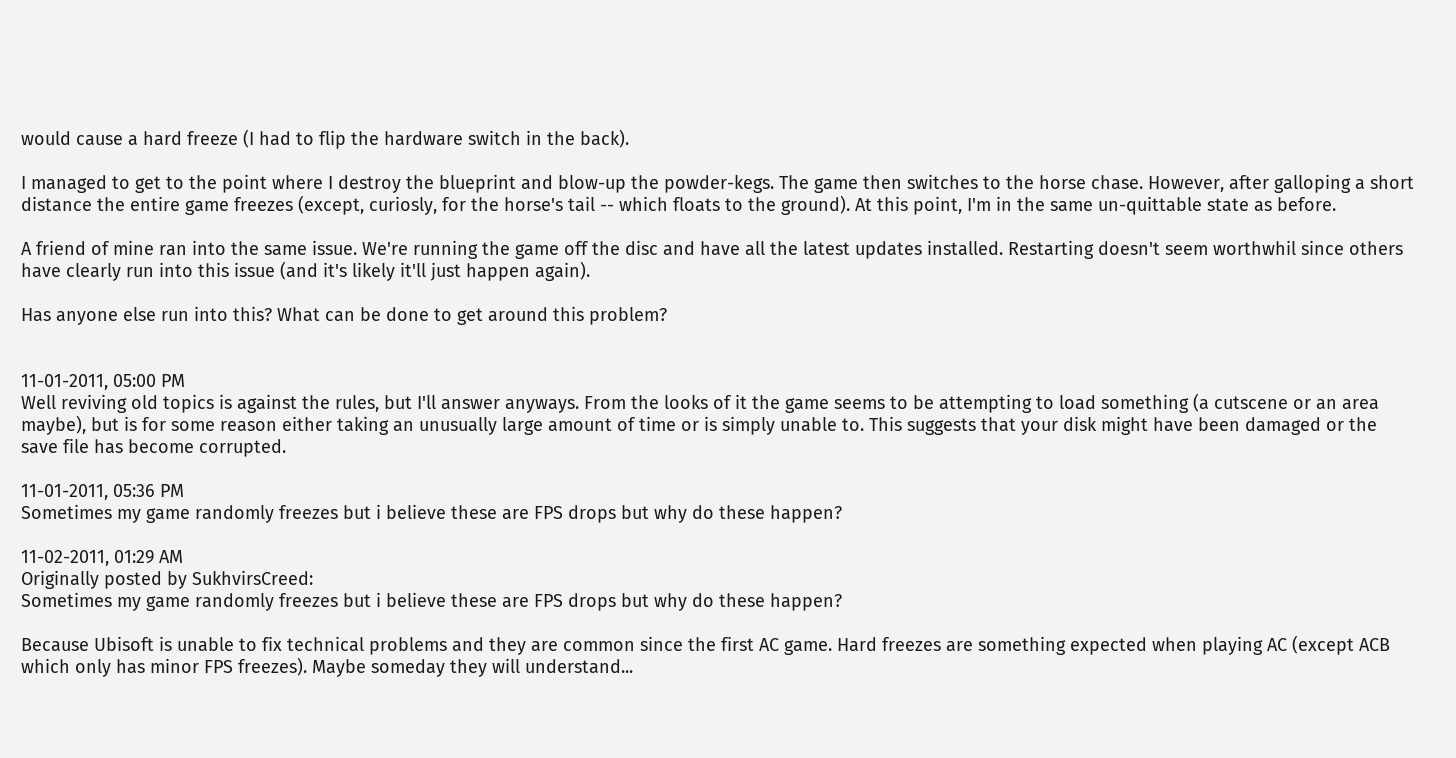would cause a hard freeze (I had to flip the hardware switch in the back).

I managed to get to the point where I destroy the blueprint and blow-up the powder-kegs. The game then switches to the horse chase. However, after galloping a short distance the entire game freezes (except, curiosly, for the horse's tail -- which floats to the ground). At this point, I'm in the same un-quittable state as before.

A friend of mine ran into the same issue. We're running the game off the disc and have all the latest updates installed. Restarting doesn't seem worthwhil since others have clearly run into this issue (and it's likely it'll just happen again).

Has anyone else run into this? What can be done to get around this problem?


11-01-2011, 05:00 PM
Well reviving old topics is against the rules, but I'll answer anyways. From the looks of it the game seems to be attempting to load something (a cutscene or an area maybe), but is for some reason either taking an unusually large amount of time or is simply unable to. This suggests that your disk might have been damaged or the save file has become corrupted.

11-01-2011, 05:36 PM
Sometimes my game randomly freezes but i believe these are FPS drops but why do these happen?

11-02-2011, 01:29 AM
Originally posted by SukhvirsCreed:
Sometimes my game randomly freezes but i believe these are FPS drops but why do these happen?

Because Ubisoft is unable to fix technical problems and they are common since the first AC game. Hard freezes are something expected when playing AC (except ACB which only has minor FPS freezes). Maybe someday they will understand...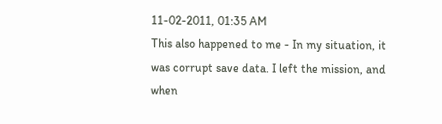11-02-2011, 01:35 AM
This also happened to me - In my situation, it was corrupt save data. I left the mission, and when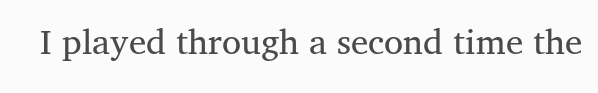I played through a second time the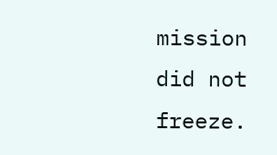mission did not freeze.